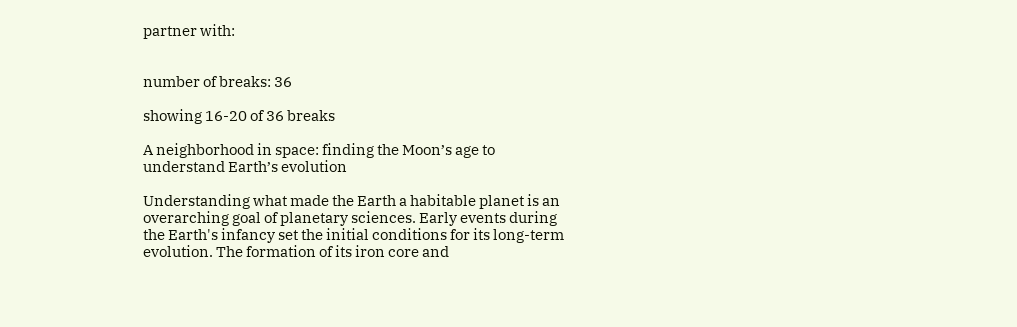partner with:


number of breaks: 36

showing 16-20 of 36 breaks

A neighborhood in space: finding the Moon’s age to understand Earth’s evolution

Understanding what made the Earth a habitable planet is an overarching goal of planetary sciences. Early events during the Earth's infancy set the initial conditions for its long-term evolution. The formation of its iron core and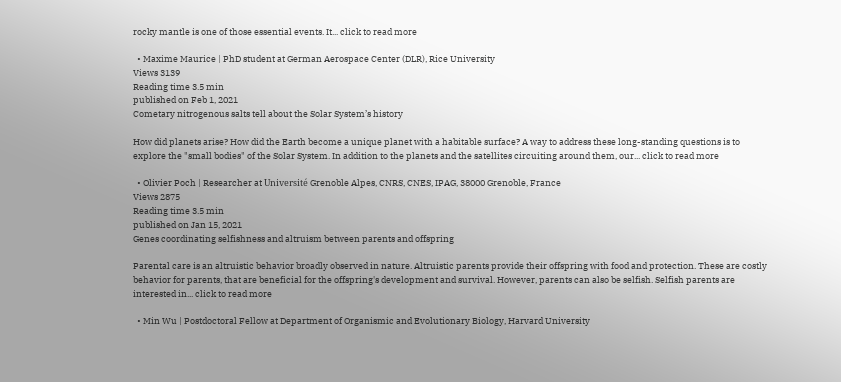rocky mantle is one of those essential events. It... click to read more

  • Maxime Maurice | PhD student at German Aerospace Center (DLR), Rice University
Views 3139
Reading time 3.5 min
published on Feb 1, 2021
Cometary nitrogenous salts tell about the Solar System’s history

How did planets arise? How did the Earth become a unique planet with a habitable surface? A way to address these long-standing questions is to explore the "small bodies" of the Solar System. In addition to the planets and the satellites circuiting around them, our... click to read more

  • Olivier Poch | Researcher at Université Grenoble Alpes, CNRS, CNES, IPAG, 38000 Grenoble, France
Views 2875
Reading time 3.5 min
published on Jan 15, 2021
Genes coordinating selfishness and altruism between parents and offspring

Parental care is an altruistic behavior broadly observed in nature. Altruistic parents provide their offspring with food and protection. These are costly behavior for parents, that are beneficial for the offspring's development and survival. However, parents can also be selfish. Selfish parents are interested in... click to read more

  • Min Wu | Postdoctoral Fellow at Department of Organismic and Evolutionary Biology, Harvard University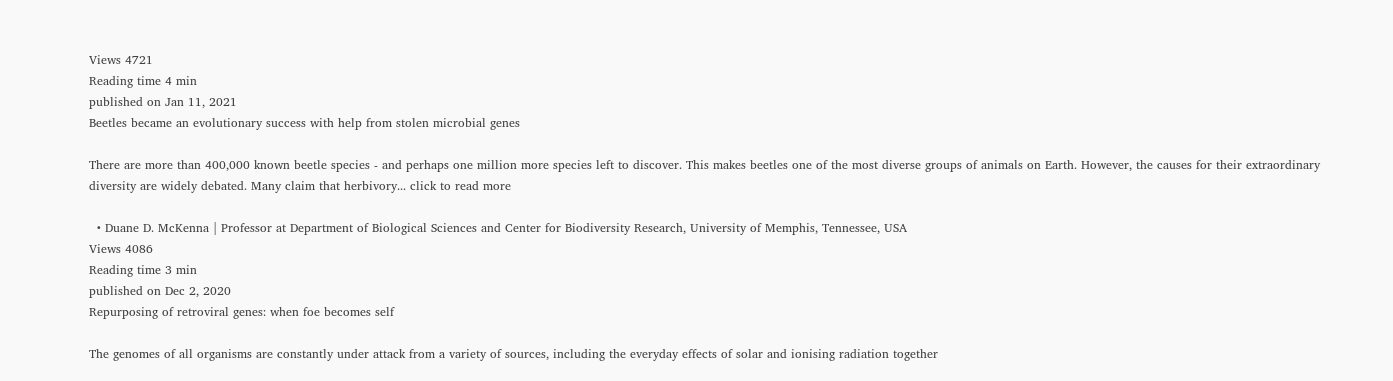Views 4721
Reading time 4 min
published on Jan 11, 2021
Beetles became an evolutionary success with help from stolen microbial genes

There are more than 400,000 known beetle species - and perhaps one million more species left to discover. This makes beetles one of the most diverse groups of animals on Earth. However, the causes for their extraordinary diversity are widely debated. Many claim that herbivory... click to read more

  • Duane D. McKenna | Professor at Department of Biological Sciences and Center for Biodiversity Research, University of Memphis, Tennessee, USA
Views 4086
Reading time 3 min
published on Dec 2, 2020
Repurposing of retroviral genes: when foe becomes self

The genomes of all organisms are constantly under attack from a variety of sources, including the everyday effects of solar and ionising radiation together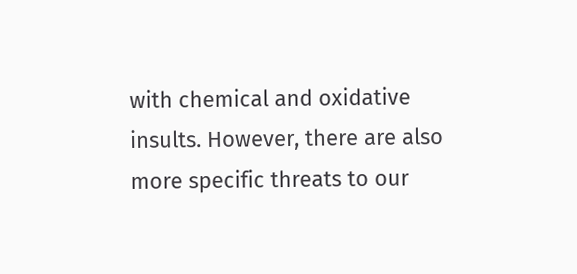with chemical and oxidative insults. However, there are also more specific threats to our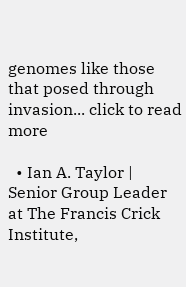genomes like those that posed through invasion... click to read more

  • Ian A. Taylor | Senior Group Leader at The Francis Crick Institute,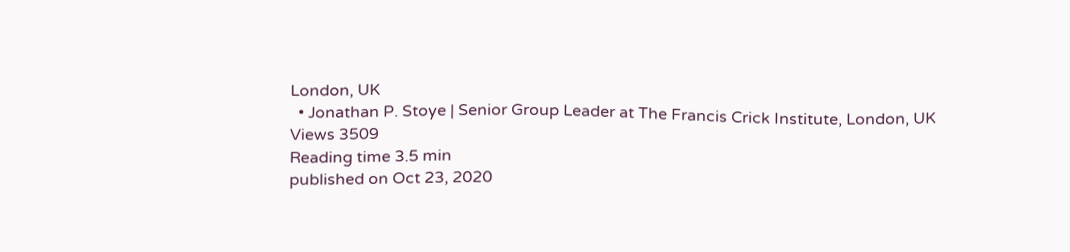London, UK
  • Jonathan P. Stoye | Senior Group Leader at The Francis Crick Institute, London, UK
Views 3509
Reading time 3.5 min
published on Oct 23, 2020